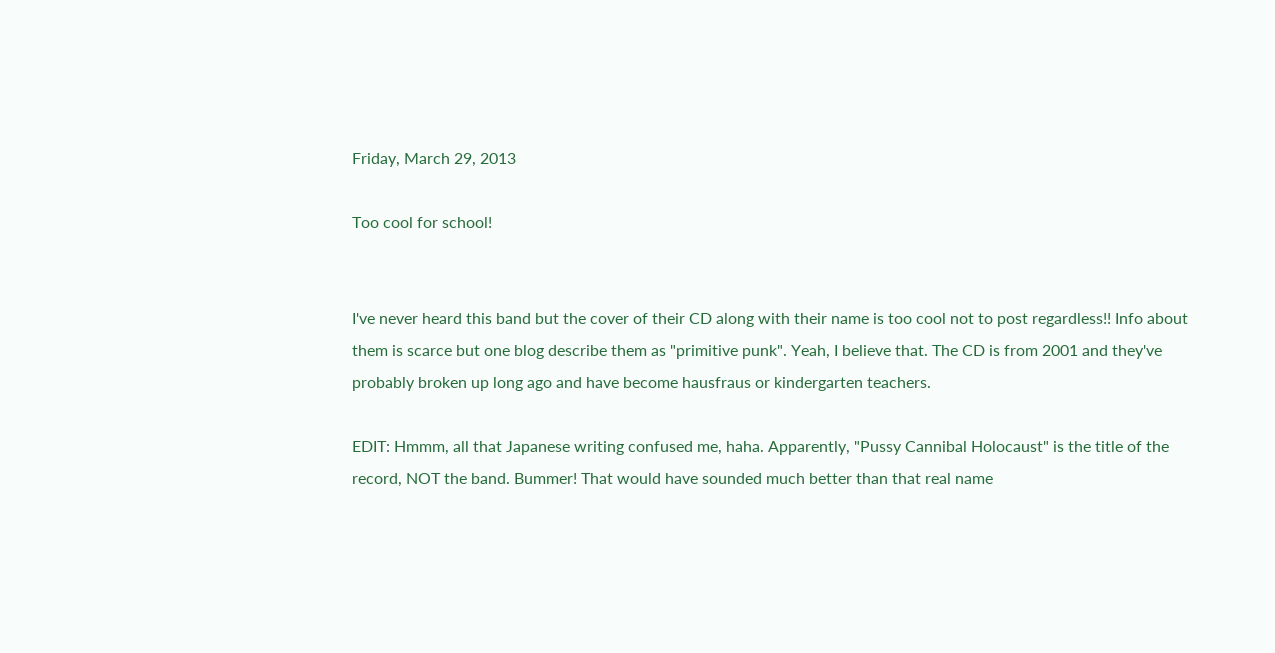Friday, March 29, 2013

Too cool for school!


I've never heard this band but the cover of their CD along with their name is too cool not to post regardless!! Info about them is scarce but one blog describe them as "primitive punk". Yeah, I believe that. The CD is from 2001 and they've probably broken up long ago and have become hausfraus or kindergarten teachers.

EDIT: Hmmm, all that Japanese writing confused me, haha. Apparently, "Pussy Cannibal Holocaust" is the title of the record, NOT the band. Bummer! That would have sounded much better than that real name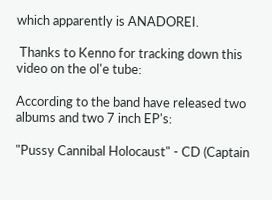which apparently is ANADOREI.

 Thanks to Kenno for tracking down this video on the ol'e tube:

According to the band have released two albums and two 7 inch EP's:

"Pussy Cannibal Holocaust" - CD (Captain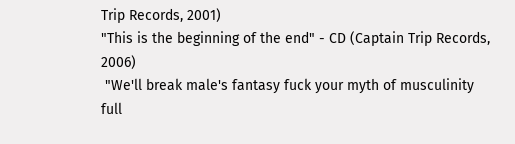Trip Records, 2001)
"This is the beginning of the end" - CD (Captain Trip Records, 2006)
 "We'll break male's fantasy fuck your myth of musculinity full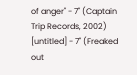of anger" - 7" (Captain Trip Records, 2002)
[untitled] - 7" (Freaked out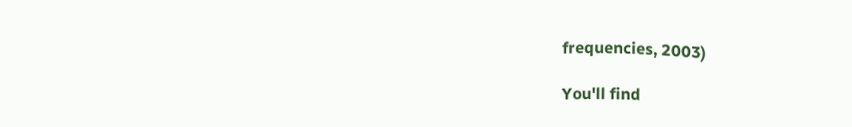frequencies, 2003)

You'll find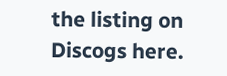the listing on Discogs here.